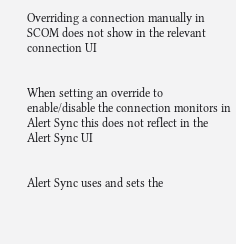Overriding a connection manually in SCOM does not show in the relevant connection UI


When setting an override to enable/disable the connection monitors in Alert Sync this does not reflect in the Alert Sync UI


Alert Sync uses and sets the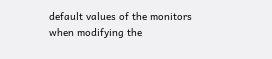default values of the monitors when modifying the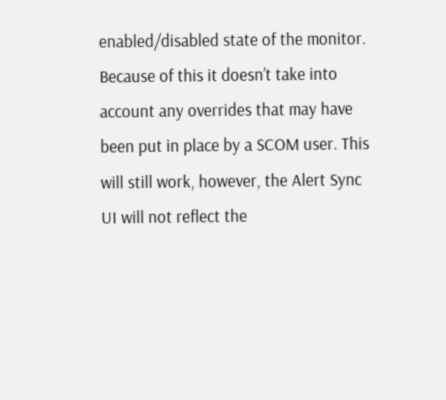enabled/disabled state of the monitor. Because of this it doesn’t take into account any overrides that may have been put in place by a SCOM user. This will still work, however, the Alert Sync UI will not reflect the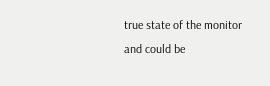true state of the monitor and could be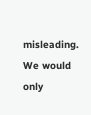misleading. We would only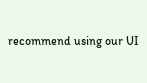recommend using our UI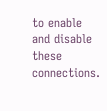to enable and disable these connections.